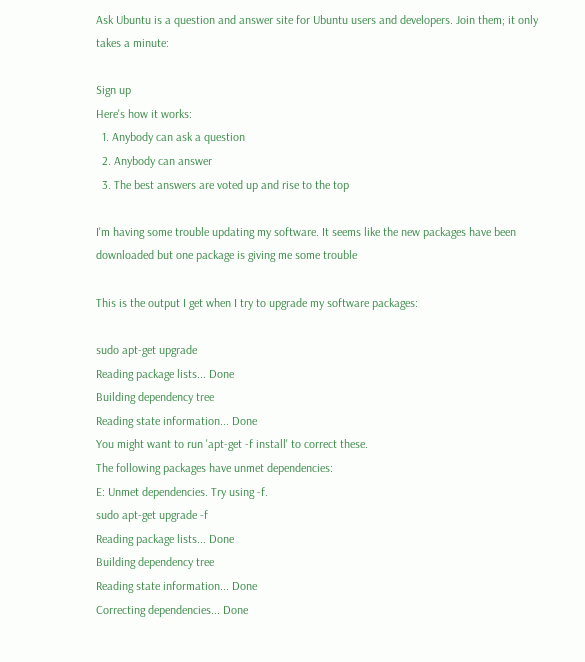Ask Ubuntu is a question and answer site for Ubuntu users and developers. Join them; it only takes a minute:

Sign up
Here's how it works:
  1. Anybody can ask a question
  2. Anybody can answer
  3. The best answers are voted up and rise to the top

I'm having some trouble updating my software. It seems like the new packages have been downloaded but one package is giving me some trouble

This is the output I get when I try to upgrade my software packages:

sudo apt-get upgrade
Reading package lists... Done
Building dependency tree
Reading state information... Done
You might want to run 'apt-get -f install' to correct these.
The following packages have unmet dependencies:
E: Unmet dependencies. Try using -f.
sudo apt-get upgrade -f
Reading package lists... Done
Building dependency tree
Reading state information... Done
Correcting dependencies... Done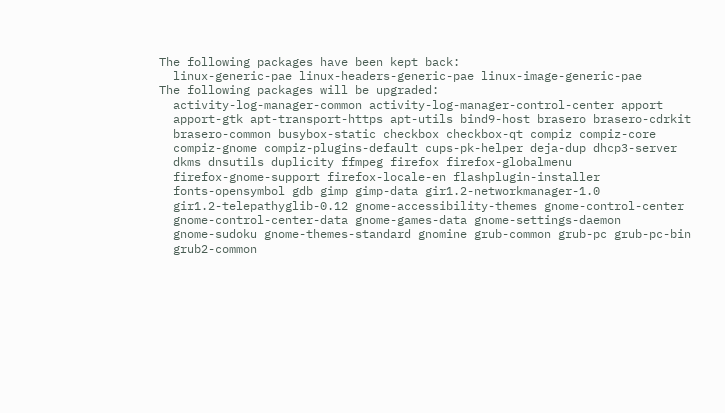The following packages have been kept back:
  linux-generic-pae linux-headers-generic-pae linux-image-generic-pae
The following packages will be upgraded:
  activity-log-manager-common activity-log-manager-control-center apport
  apport-gtk apt-transport-https apt-utils bind9-host brasero brasero-cdrkit
  brasero-common busybox-static checkbox checkbox-qt compiz compiz-core
  compiz-gnome compiz-plugins-default cups-pk-helper deja-dup dhcp3-server
  dkms dnsutils duplicity ffmpeg firefox firefox-globalmenu
  firefox-gnome-support firefox-locale-en flashplugin-installer
  fonts-opensymbol gdb gimp gimp-data gir1.2-networkmanager-1.0
  gir1.2-telepathyglib-0.12 gnome-accessibility-themes gnome-control-center
  gnome-control-center-data gnome-games-data gnome-settings-daemon
  gnome-sudoku gnome-themes-standard gnomine grub-common grub-pc grub-pc-bin
  grub2-common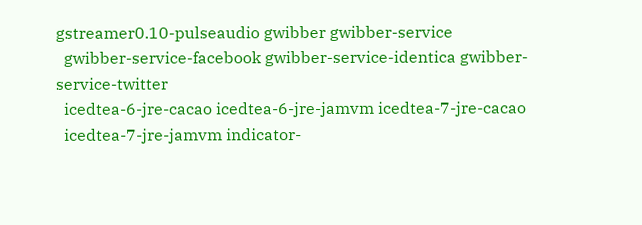gstreamer0.10-pulseaudio gwibber gwibber-service
  gwibber-service-facebook gwibber-service-identica gwibber-service-twitter
  icedtea-6-jre-cacao icedtea-6-jre-jamvm icedtea-7-jre-cacao
  icedtea-7-jre-jamvm indicator-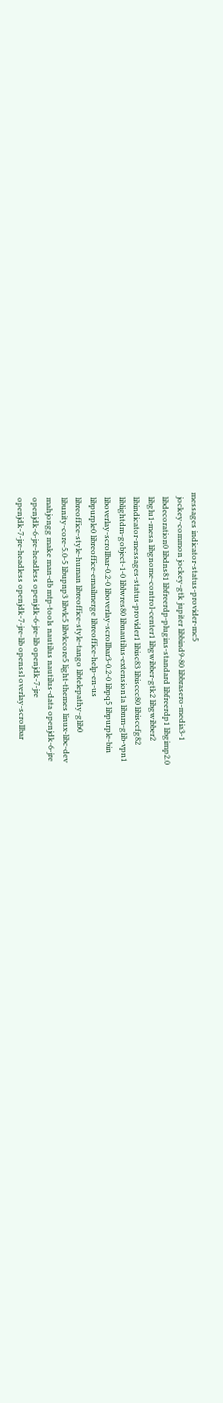messages indicator-status-provider-mc5
  jockey-common jockey-gtk jupiter libbind9-80 libbrasero-media3-1
  libdecoration0 libdns81 libfreerdp-plugins-standard libfreerdp1 libgimp2.0
  libglu1-mesa libgnome-control-center1 libgwibber-gtk2 libgwibber2
  libindicator-messages-status-provider1 libisc83 libisccc80 libisccfg82
  liblightdm-gobject-1-0 liblwres80 libnautilus-extension1a libnm-glib-vpn1
  liboverlay-scrollbar-0.2-0 liboverlay-scrollbar3-0.2-0 libpq5 libpurple-bin
  libpurple0 libreoffice-emailmerge libreoffice-help-en-us
  libreoffice-style-human libreoffice-style-tango libtelepathy-glib0
  libunity-core-5.0-5 libupnp3 libvlc5 libvlccore5 light-themes linux-libc-dev
  mahjongg make man-db mtp-tools nautilus nautilus-data openjdk-6-jre
  openjdk-6-jre-headless openjdk-6-jre-lib openjdk-7-jre
  openjdk-7-jre-headless openjdk-7-jre-lib openssl overlay-scrollbar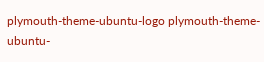plymouth-theme-ubuntu-logo plymouth-theme-ubuntu-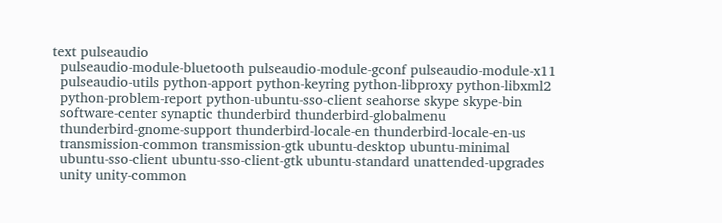text pulseaudio
  pulseaudio-module-bluetooth pulseaudio-module-gconf pulseaudio-module-x11
  pulseaudio-utils python-apport python-keyring python-libproxy python-libxml2
  python-problem-report python-ubuntu-sso-client seahorse skype skype-bin
  software-center synaptic thunderbird thunderbird-globalmenu
  thunderbird-gnome-support thunderbird-locale-en thunderbird-locale-en-us
  transmission-common transmission-gtk ubuntu-desktop ubuntu-minimal
  ubuntu-sso-client ubuntu-sso-client-gtk ubuntu-standard unattended-upgrades
  unity unity-common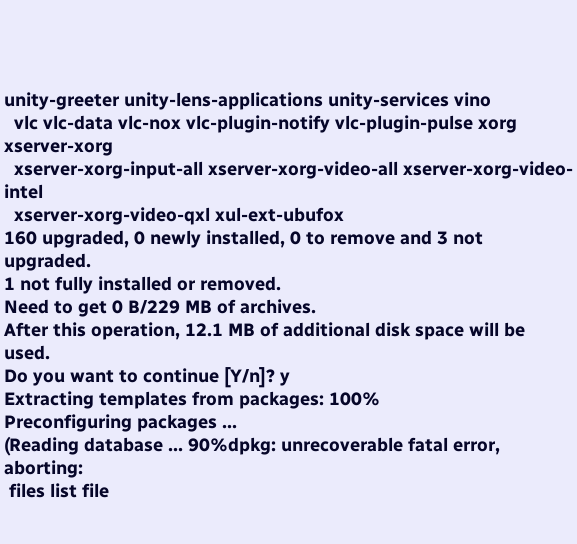unity-greeter unity-lens-applications unity-services vino
  vlc vlc-data vlc-nox vlc-plugin-notify vlc-plugin-pulse xorg xserver-xorg
  xserver-xorg-input-all xserver-xorg-video-all xserver-xorg-video-intel
  xserver-xorg-video-qxl xul-ext-ubufox
160 upgraded, 0 newly installed, 0 to remove and 3 not upgraded.
1 not fully installed or removed.
Need to get 0 B/229 MB of archives.
After this operation, 12.1 MB of additional disk space will be used.
Do you want to continue [Y/n]? y
Extracting templates from packages: 100%
Preconfiguring packages ...
(Reading database ... 90%dpkg: unrecoverable fatal error, aborting:
 files list file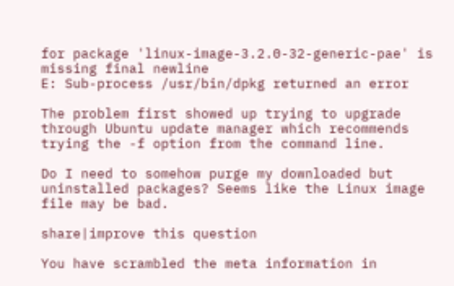for package 'linux-image-3.2.0-32-generic-pae' is missing final newline
E: Sub-process /usr/bin/dpkg returned an error

The problem first showed up trying to upgrade through Ubuntu update manager which recommends trying the -f option from the command line.

Do I need to somehow purge my downloaded but uninstalled packages? Seems like the Linux image file may be bad.

share|improve this question

You have scrambled the meta information in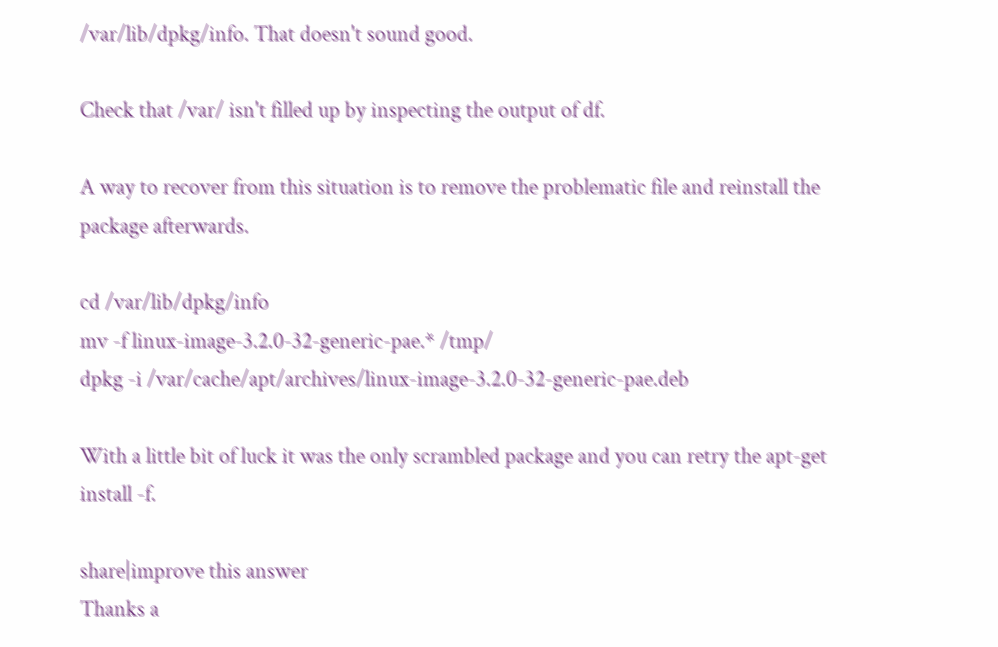/var/lib/dpkg/info. That doesn't sound good.

Check that /var/ isn't filled up by inspecting the output of df.

A way to recover from this situation is to remove the problematic file and reinstall the package afterwards.

cd /var/lib/dpkg/info
mv -f linux-image-3.2.0-32-generic-pae.* /tmp/
dpkg -i /var/cache/apt/archives/linux-image-3.2.0-32-generic-pae.deb

With a little bit of luck it was the only scrambled package and you can retry the apt-get install -f.

share|improve this answer
Thanks a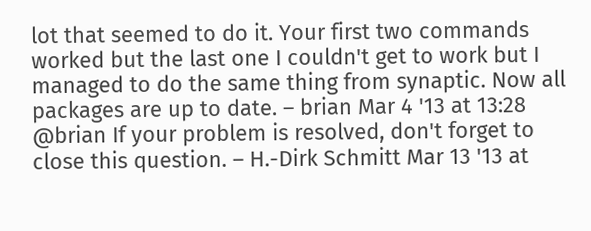lot that seemed to do it. Your first two commands worked but the last one I couldn't get to work but I managed to do the same thing from synaptic. Now all packages are up to date. – brian Mar 4 '13 at 13:28
@brian If your problem is resolved, don't forget to close this question. – H.-Dirk Schmitt Mar 13 '13 at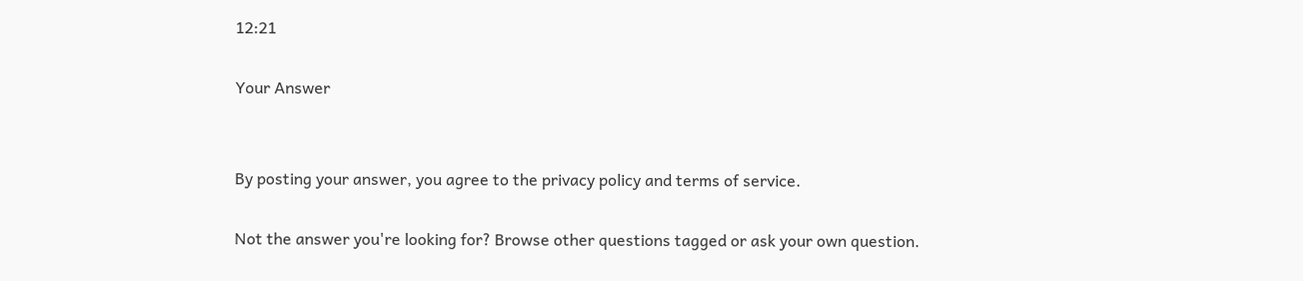12:21

Your Answer


By posting your answer, you agree to the privacy policy and terms of service.

Not the answer you're looking for? Browse other questions tagged or ask your own question.